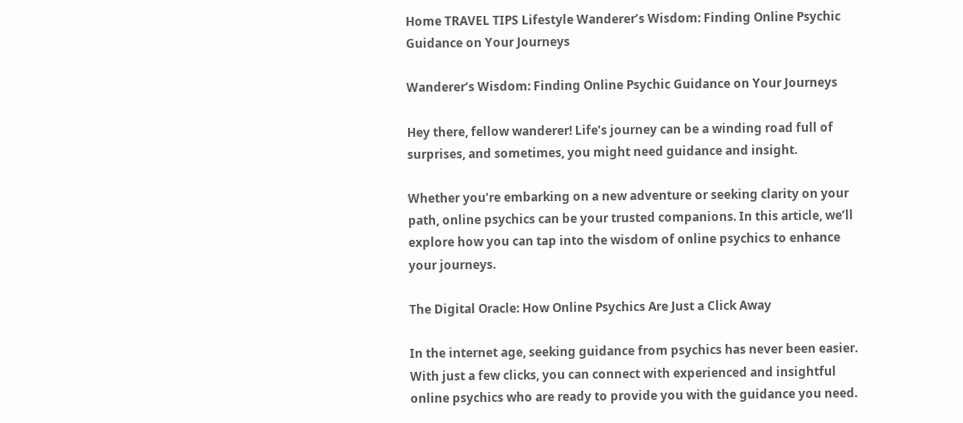Home TRAVEL TIPS Lifestyle Wanderer’s Wisdom: Finding Online Psychic Guidance on Your Journeys

Wanderer’s Wisdom: Finding Online Psychic Guidance on Your Journeys

Hey there, fellow wanderer! Life’s journey can be a winding road full of surprises, and sometimes, you might need guidance and insight.

Whether you’re embarking on a new adventure or seeking clarity on your path, online psychics can be your trusted companions. In this article, we’ll explore how you can tap into the wisdom of online psychics to enhance your journeys.

The Digital Oracle: How Online Psychics Are Just a Click Away

In the internet age, seeking guidance from psychics has never been easier. With just a few clicks, you can connect with experienced and insightful online psychics who are ready to provide you with the guidance you need.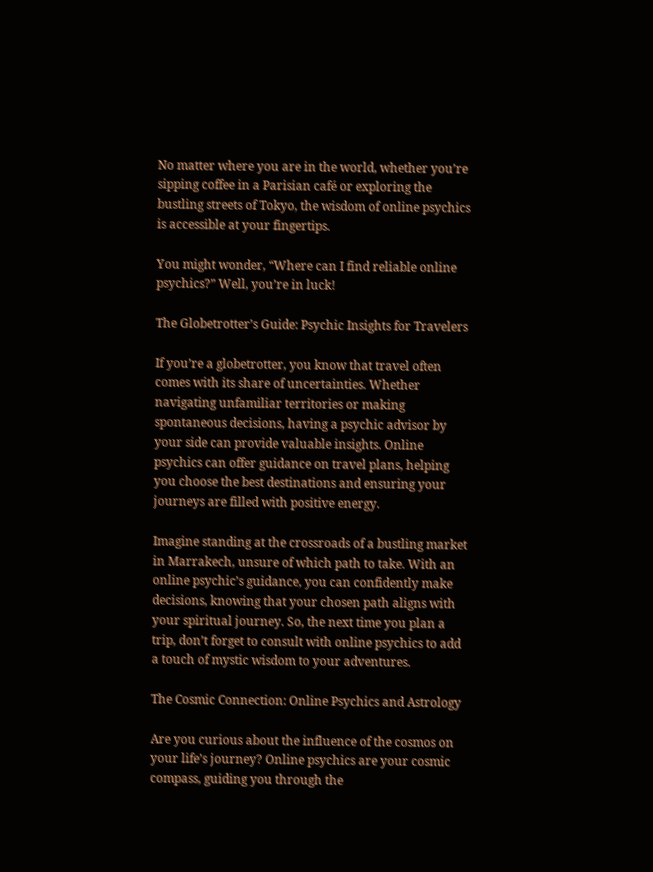No matter where you are in the world, whether you’re sipping coffee in a Parisian café or exploring the bustling streets of Tokyo, the wisdom of online psychics is accessible at your fingertips.

You might wonder, “Where can I find reliable online psychics?” Well, you’re in luck!

The Globetrotter’s Guide: Psychic Insights for Travelers

If you’re a globetrotter, you know that travel often comes with its share of uncertainties. Whether navigating unfamiliar territories or making spontaneous decisions, having a psychic advisor by your side can provide valuable insights. Online psychics can offer guidance on travel plans, helping you choose the best destinations and ensuring your journeys are filled with positive energy.

Imagine standing at the crossroads of a bustling market in Marrakech, unsure of which path to take. With an online psychic’s guidance, you can confidently make decisions, knowing that your chosen path aligns with your spiritual journey. So, the next time you plan a trip, don’t forget to consult with online psychics to add a touch of mystic wisdom to your adventures.

The Cosmic Connection: Online Psychics and Astrology

Are you curious about the influence of the cosmos on your life’s journey? Online psychics are your cosmic compass, guiding you through the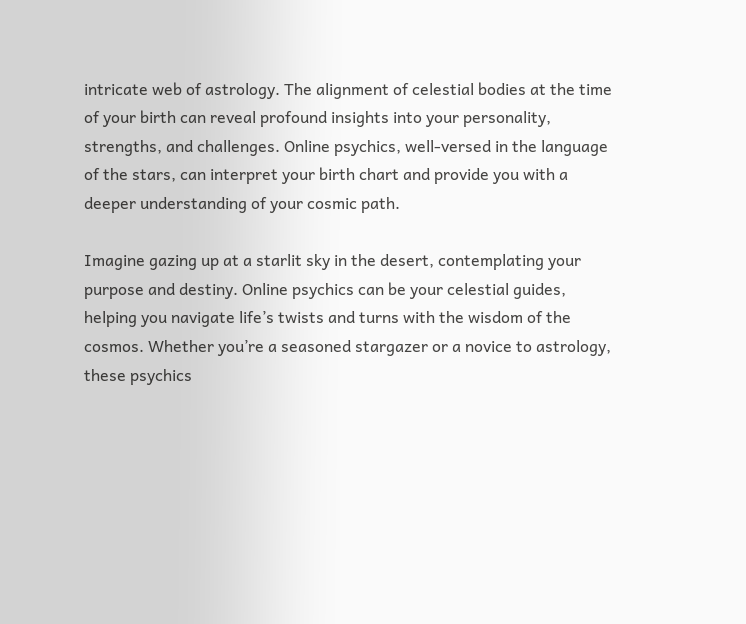intricate web of astrology. The alignment of celestial bodies at the time of your birth can reveal profound insights into your personality, strengths, and challenges. Online psychics, well-versed in the language of the stars, can interpret your birth chart and provide you with a deeper understanding of your cosmic path.

Imagine gazing up at a starlit sky in the desert, contemplating your purpose and destiny. Online psychics can be your celestial guides, helping you navigate life’s twists and turns with the wisdom of the cosmos. Whether you’re a seasoned stargazer or a novice to astrology, these psychics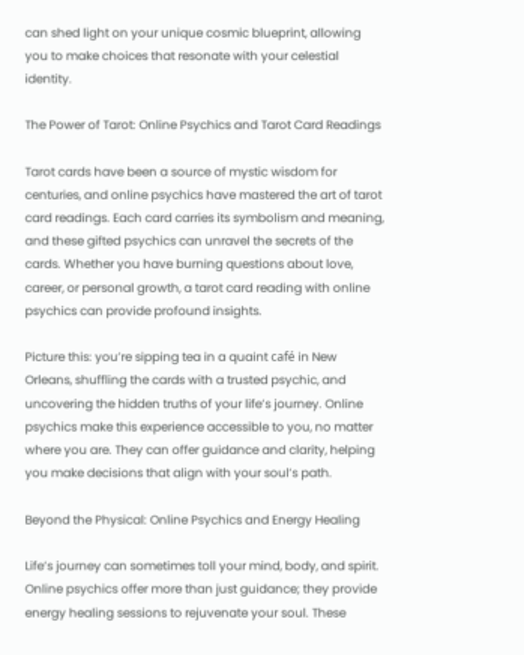can shed light on your unique cosmic blueprint, allowing you to make choices that resonate with your celestial identity.

The Power of Tarot: Online Psychics and Tarot Card Readings

Tarot cards have been a source of mystic wisdom for centuries, and online psychics have mastered the art of tarot card readings. Each card carries its symbolism and meaning, and these gifted psychics can unravel the secrets of the cards. Whether you have burning questions about love, career, or personal growth, a tarot card reading with online psychics can provide profound insights.

Picture this: you’re sipping tea in a quaint café in New Orleans, shuffling the cards with a trusted psychic, and uncovering the hidden truths of your life’s journey. Online psychics make this experience accessible to you, no matter where you are. They can offer guidance and clarity, helping you make decisions that align with your soul’s path.

Beyond the Physical: Online Psychics and Energy Healing

Life’s journey can sometimes toll your mind, body, and spirit. Online psychics offer more than just guidance; they provide energy healing sessions to rejuvenate your soul. These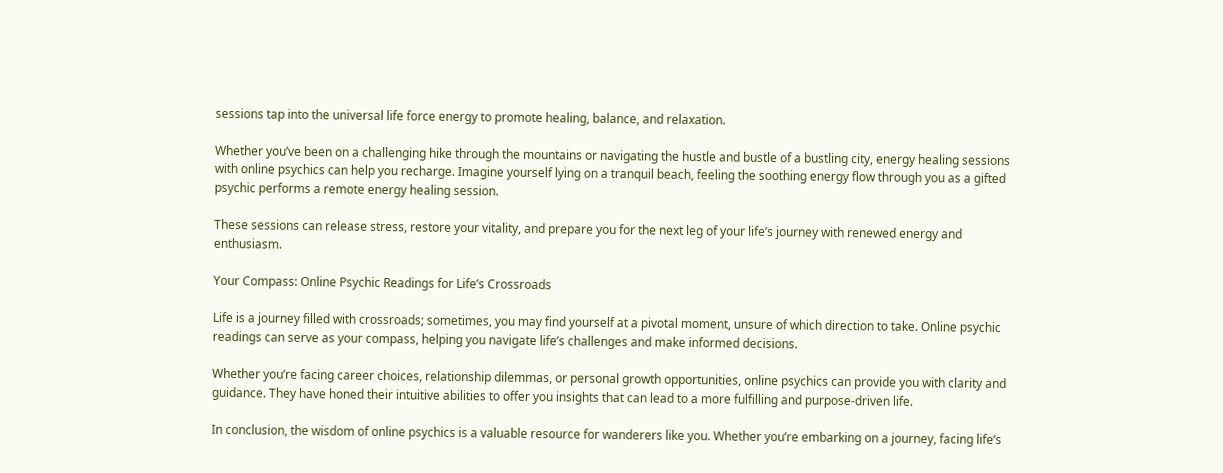sessions tap into the universal life force energy to promote healing, balance, and relaxation.

Whether you’ve been on a challenging hike through the mountains or navigating the hustle and bustle of a bustling city, energy healing sessions with online psychics can help you recharge. Imagine yourself lying on a tranquil beach, feeling the soothing energy flow through you as a gifted psychic performs a remote energy healing session.

These sessions can release stress, restore your vitality, and prepare you for the next leg of your life’s journey with renewed energy and enthusiasm.

Your Compass: Online Psychic Readings for Life’s Crossroads

Life is a journey filled with crossroads; sometimes, you may find yourself at a pivotal moment, unsure of which direction to take. Online psychic readings can serve as your compass, helping you navigate life’s challenges and make informed decisions.

Whether you’re facing career choices, relationship dilemmas, or personal growth opportunities, online psychics can provide you with clarity and guidance. They have honed their intuitive abilities to offer you insights that can lead to a more fulfilling and purpose-driven life.

In conclusion, the wisdom of online psychics is a valuable resource for wanderers like you. Whether you’re embarking on a journey, facing life’s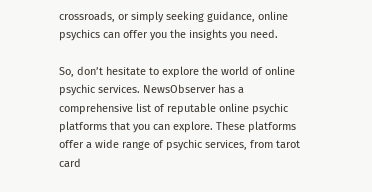crossroads, or simply seeking guidance, online psychics can offer you the insights you need.

So, don’t hesitate to explore the world of online psychic services. NewsObserver has a comprehensive list of reputable online psychic platforms that you can explore. These platforms offer a wide range of psychic services, from tarot card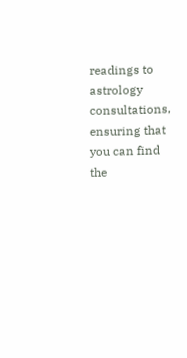readings to astrology consultations, ensuring that you can find the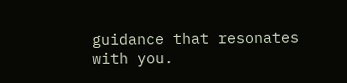guidance that resonates with you.